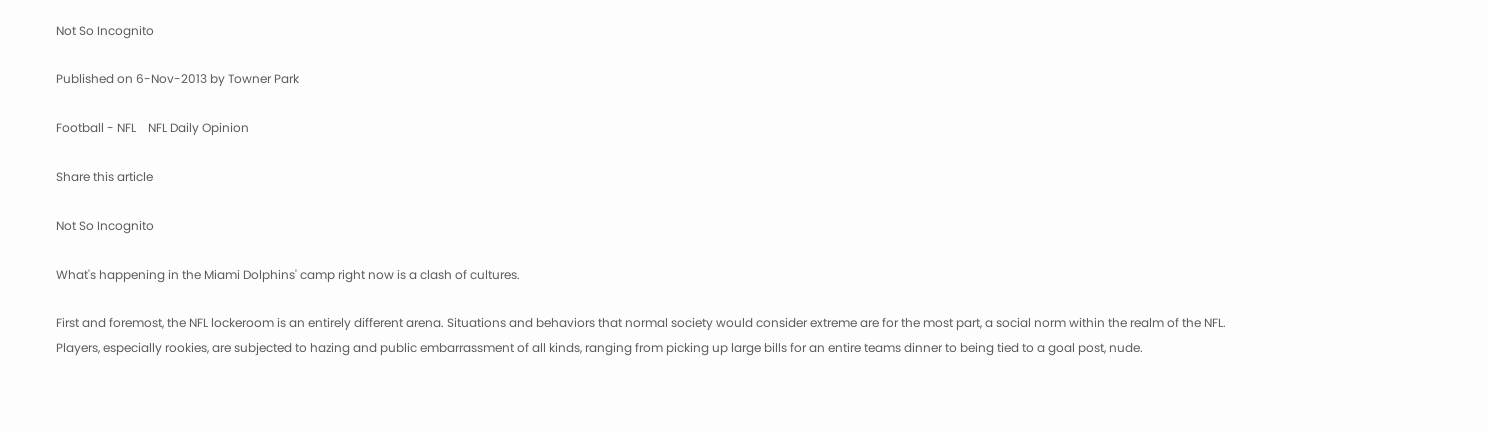Not So Incognito

Published on 6-Nov-2013 by Towner Park

Football - NFL    NFL Daily Opinion

Share this article

Not So Incognito

What's happening in the Miami Dolphins' camp right now is a clash of cultures.

First and foremost, the NFL lockeroom is an entirely different arena. Situations and behaviors that normal society would consider extreme are for the most part, a social norm within the realm of the NFL. Players, especially rookies, are subjected to hazing and public embarrassment of all kinds, ranging from picking up large bills for an entire teams dinner to being tied to a goal post, nude.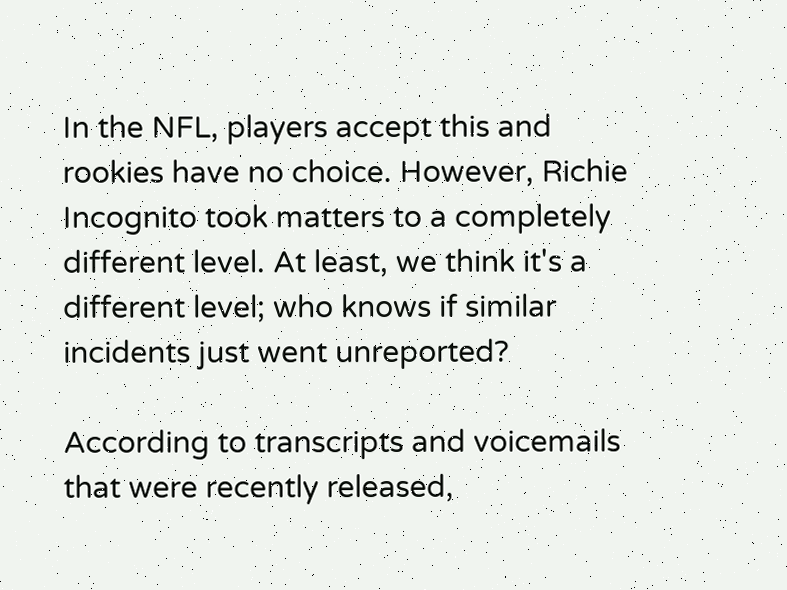In the NFL, players accept this and rookies have no choice. However, Richie Incognito took matters to a completely different level. At least, we think it's a different level; who knows if similar incidents just went unreported?

According to transcripts and voicemails that were recently released,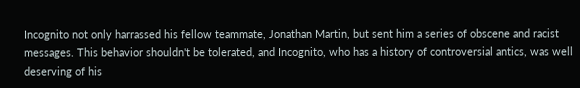Incognito not only harrassed his fellow teammate, Jonathan Martin, but sent him a series of obscene and racist messages. This behavior shouldn't be tolerated, and Incognito, who has a history of controversial antics, was well deserving of his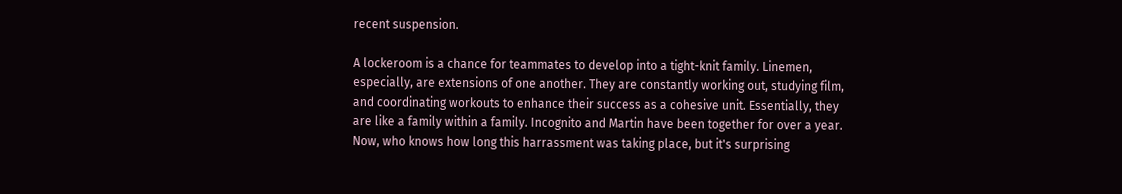recent suspension.

A lockeroom is a chance for teammates to develop into a tight-knit family. Linemen, especially, are extensions of one another. They are constantly working out, studying film, and coordinating workouts to enhance their success as a cohesive unit. Essentially, they are like a family within a family. Incognito and Martin have been together for over a year. Now, who knows how long this harrassment was taking place, but it's surprising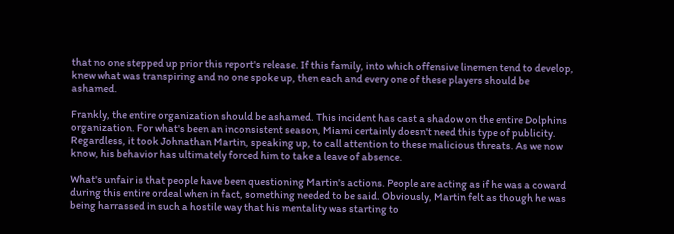that no one stepped up prior this report's release. If this family, into which offensive linemen tend to develop, knew what was transpiring and no one spoke up, then each and every one of these players should be ashamed.

Frankly, the entire organization should be ashamed. This incident has cast a shadow on the entire Dolphins organization. For what's been an inconsistent season, Miami certainly doesn't need this type of publicity. Regardless, it took Johnathan Martin, speaking up, to call attention to these malicious threats. As we now know, his behavior has ultimately forced him to take a leave of absence.

What's unfair is that people have been questioning Martin's actions. People are acting as if he was a coward during this entire ordeal when in fact, something needed to be said. Obviously, Martin felt as though he was being harrassed in such a hostile way that his mentality was starting to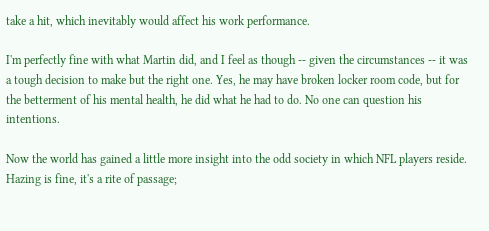take a hit, which inevitably would affect his work performance.

I'm perfectly fine with what Martin did, and I feel as though -- given the circumstances -- it was a tough decision to make but the right one. Yes, he may have broken locker room code, but for the betterment of his mental health, he did what he had to do. No one can question his intentions.

Now the world has gained a little more insight into the odd society in which NFL players reside. Hazing is fine, it's a rite of passage;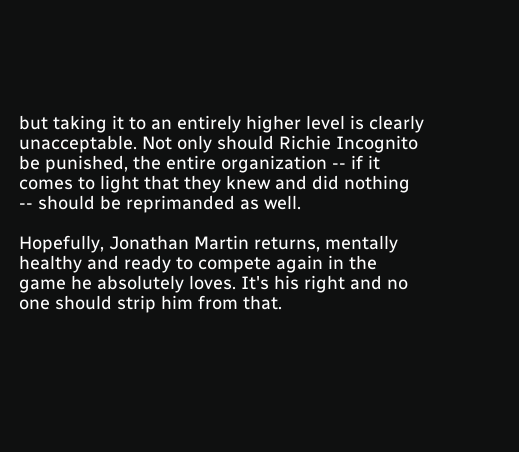but taking it to an entirely higher level is clearly unacceptable. Not only should Richie Incognito be punished, the entire organization -- if it comes to light that they knew and did nothing -- should be reprimanded as well.

Hopefully, Jonathan Martin returns, mentally healthy and ready to compete again in the game he absolutely loves. It's his right and no one should strip him from that.